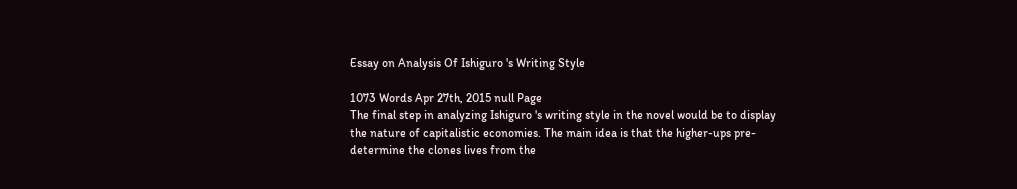Essay on Analysis Of Ishiguro 's Writing Style

1073 Words Apr 27th, 2015 null Page
The final step in analyzing Ishiguro 's writing style in the novel would be to display the nature of capitalistic economies. The main idea is that the higher-ups pre-determine the clones lives from the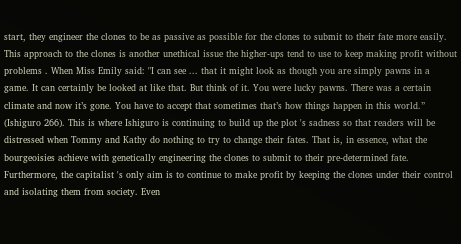start, they engineer the clones to be as passive as possible for the clones to submit to their fate more easily. This approach to the clones is another unethical issue the higher-ups tend to use to keep making profit without problems . When Miss Emily said: "I can see ... that it might look as though you are simply pawns in a game. It can certainly be looked at like that. But think of it. You were lucky pawns. There was a certain climate and now it’s gone. You have to accept that sometimes that’s how things happen in this world.” (Ishiguro 266). This is where Ishiguro is continuing to build up the plot 's sadness so that readers will be distressed when Tommy and Kathy do nothing to try to change their fates. That is, in essence, what the bourgeoisies achieve with genetically engineering the clones to submit to their pre-determined fate. Furthermore, the capitalist 's only aim is to continue to make profit by keeping the clones under their control and isolating them from society. Even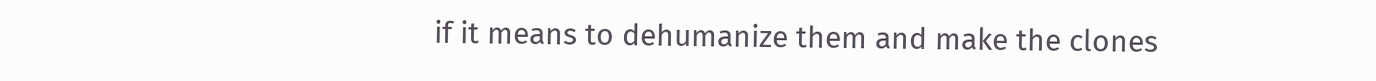if it means to dehumanize them and make the clones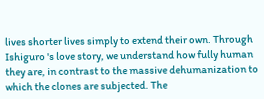lives shorter lives simply to extend their own. Through Ishiguro 's love story, we understand how fully human they are, in contrast to the massive dehumanization to which the clones are subjected. The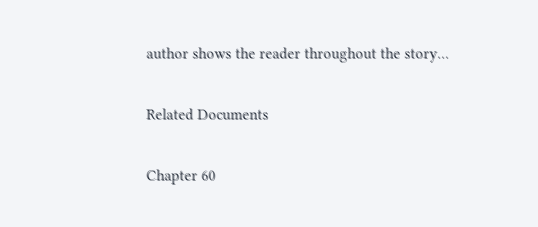author shows the reader throughout the story…

Related Documents

Chapter 60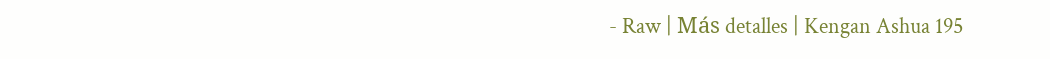- Raw | Más detalles | Kengan Ashua 195